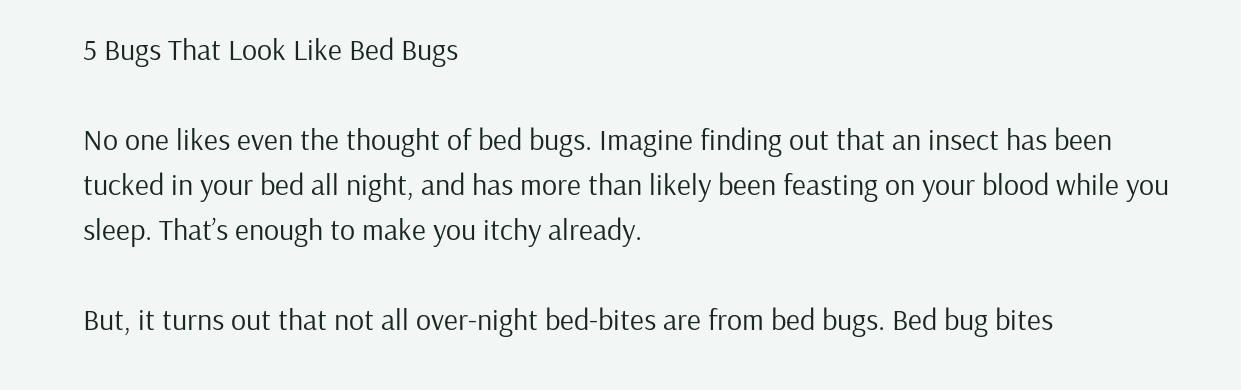5 Bugs That Look Like Bed Bugs

No one likes even the thought of bed bugs. Imagine finding out that an insect has been tucked in your bed all night, and has more than likely been feasting on your blood while you sleep. That’s enough to make you itchy already.

But, it turns out that not all over-night bed-bites are from bed bugs. Bed bug bites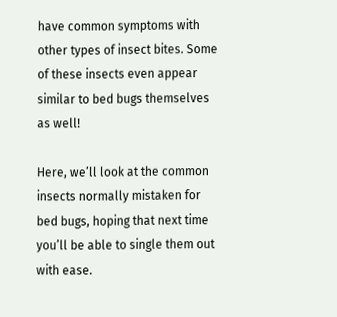have common symptoms with other types of insect bites. Some of these insects even appear similar to bed bugs themselves as well!

Here, we’ll look at the common insects normally mistaken for bed bugs, hoping that next time you’ll be able to single them out with ease.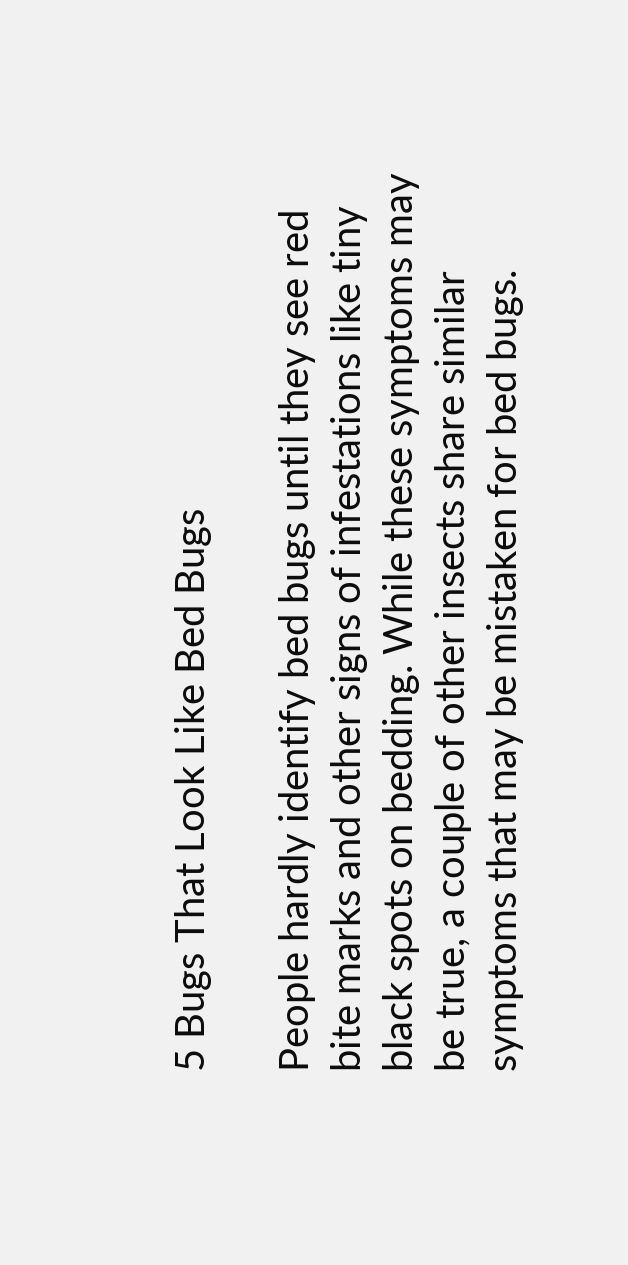5 Bugs That Look Like Bed Bugs

People hardly identify bed bugs until they see red bite marks and other signs of infestations like tiny black spots on bedding. While these symptoms may be true, a couple of other insects share similar symptoms that may be mistaken for bed bugs.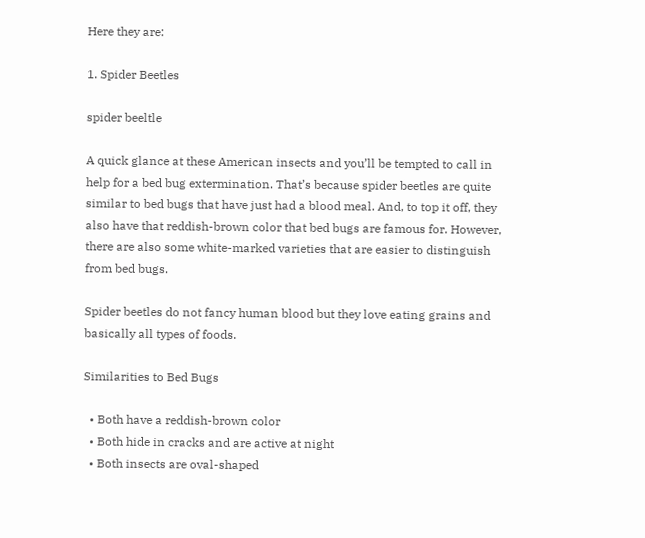Here they are:

1. Spider Beetles

spider beeltle

A quick glance at these American insects and you’ll be tempted to call in help for a bed bug extermination. That’s because spider beetles are quite similar to bed bugs that have just had a blood meal. And, to top it off, they also have that reddish-brown color that bed bugs are famous for. However, there are also some white-marked varieties that are easier to distinguish from bed bugs.

Spider beetles do not fancy human blood but they love eating grains and basically all types of foods.

Similarities to Bed Bugs

  • Both have a reddish-brown color
  • Both hide in cracks and are active at night
  • Both insects are oval-shaped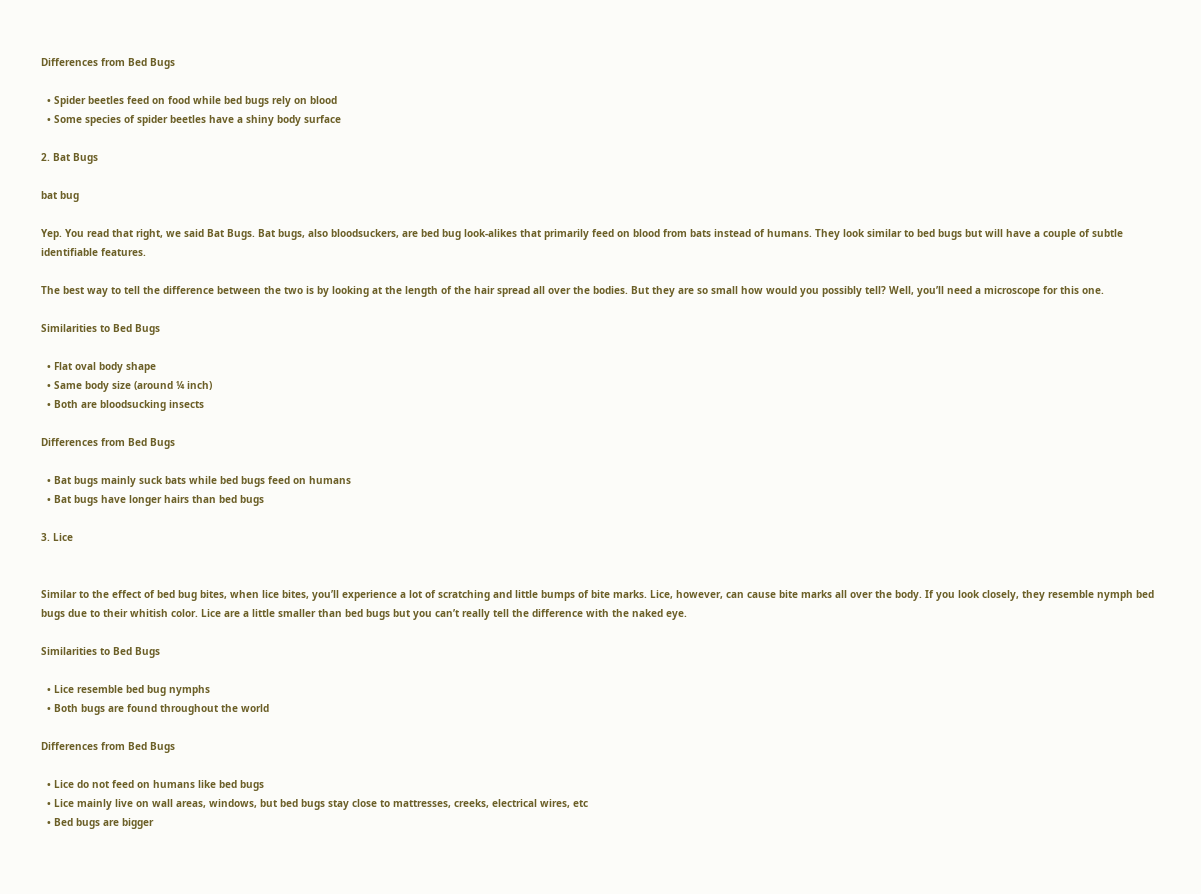Differences from Bed Bugs

  • Spider beetles feed on food while bed bugs rely on blood
  • Some species of spider beetles have a shiny body surface

2. Bat Bugs

bat bug

Yep. You read that right, we said Bat Bugs. Bat bugs, also bloodsuckers, are bed bug look-alikes that primarily feed on blood from bats instead of humans. They look similar to bed bugs but will have a couple of subtle identifiable features.

The best way to tell the difference between the two is by looking at the length of the hair spread all over the bodies. But they are so small how would you possibly tell? Well, you’ll need a microscope for this one.

Similarities to Bed Bugs

  • Flat oval body shape
  • Same body size (around ¼ inch)
  • Both are bloodsucking insects

Differences from Bed Bugs

  • Bat bugs mainly suck bats while bed bugs feed on humans
  • Bat bugs have longer hairs than bed bugs

3. Lice


Similar to the effect of bed bug bites, when lice bites, you’ll experience a lot of scratching and little bumps of bite marks. Lice, however, can cause bite marks all over the body. If you look closely, they resemble nymph bed bugs due to their whitish color. Lice are a little smaller than bed bugs but you can’t really tell the difference with the naked eye.

Similarities to Bed Bugs

  • Lice resemble bed bug nymphs
  • Both bugs are found throughout the world

Differences from Bed Bugs

  • Lice do not feed on humans like bed bugs
  • Lice mainly live on wall areas, windows, but bed bugs stay close to mattresses, creeks, electrical wires, etc
  • Bed bugs are bigger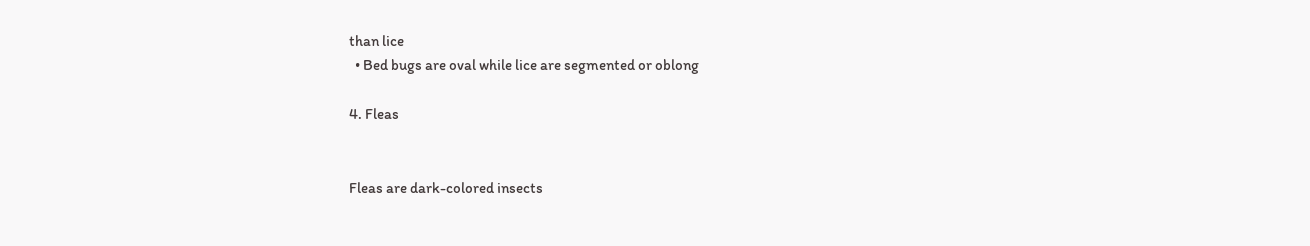than lice
  • Bed bugs are oval while lice are segmented or oblong

4. Fleas


Fleas are dark-colored insects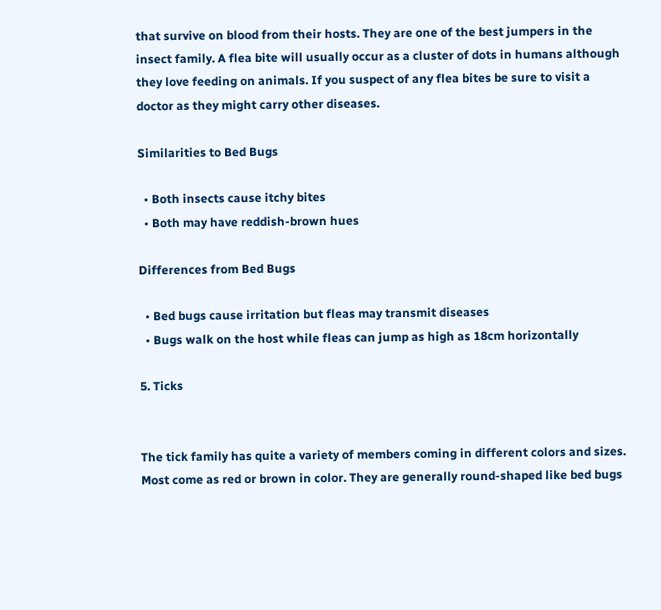that survive on blood from their hosts. They are one of the best jumpers in the insect family. A flea bite will usually occur as a cluster of dots in humans although they love feeding on animals. If you suspect of any flea bites be sure to visit a doctor as they might carry other diseases.

Similarities to Bed Bugs

  • Both insects cause itchy bites
  • Both may have reddish-brown hues

Differences from Bed Bugs

  • Bed bugs cause irritation but fleas may transmit diseases
  • Bugs walk on the host while fleas can jump as high as 18cm horizontally

5. Ticks


The tick family has quite a variety of members coming in different colors and sizes. Most come as red or brown in color. They are generally round-shaped like bed bugs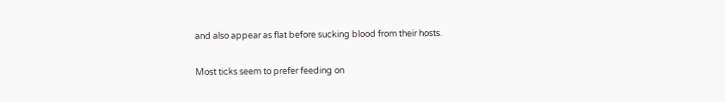and also appear as flat before sucking blood from their hosts.

Most ticks seem to prefer feeding on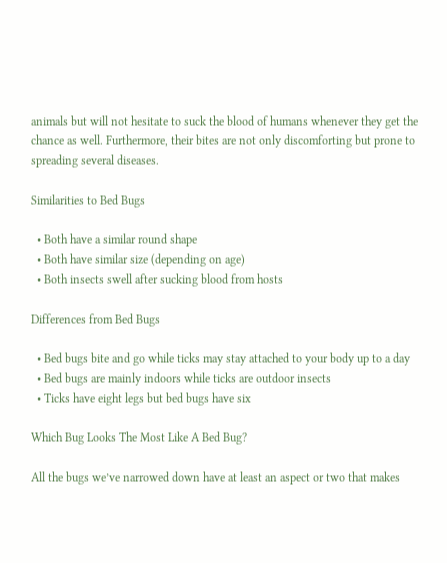animals but will not hesitate to suck the blood of humans whenever they get the chance as well. Furthermore, their bites are not only discomforting but prone to spreading several diseases.

Similarities to Bed Bugs

  • Both have a similar round shape
  • Both have similar size (depending on age)
  • Both insects swell after sucking blood from hosts

Differences from Bed Bugs

  • Bed bugs bite and go while ticks may stay attached to your body up to a day
  • Bed bugs are mainly indoors while ticks are outdoor insects
  • Ticks have eight legs but bed bugs have six

Which Bug Looks The Most Like A Bed Bug?

All the bugs we’ve narrowed down have at least an aspect or two that makes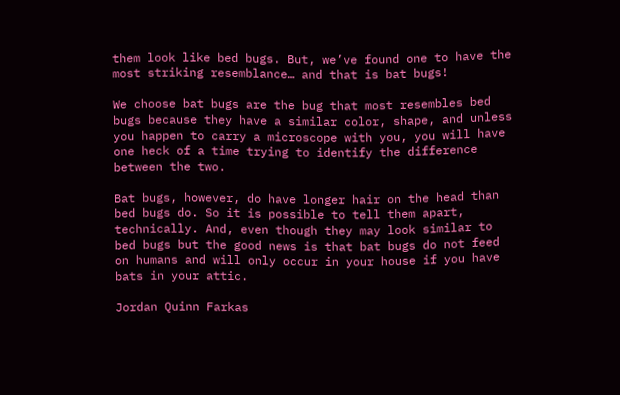them look like bed bugs. But, we’ve found one to have the most striking resemblance… and that is bat bugs!

We choose bat bugs are the bug that most resembles bed bugs because they have a similar color, shape, and unless you happen to carry a microscope with you, you will have one heck of a time trying to identify the difference between the two.

Bat bugs, however, do have longer hair on the head than bed bugs do. So it is possible to tell them apart, technically. And, even though they may look similar to bed bugs but the good news is that bat bugs do not feed on humans and will only occur in your house if you have bats in your attic.

Jordan Quinn Farkas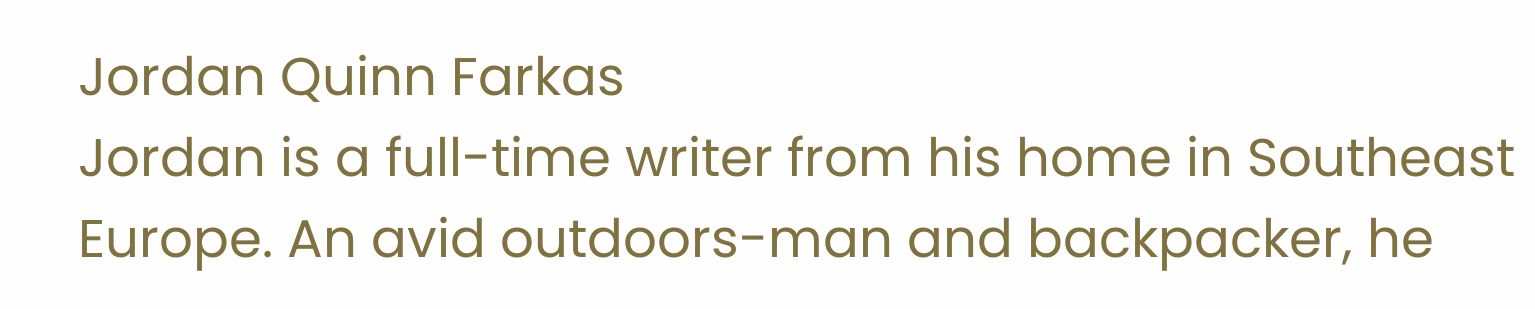Jordan Quinn Farkas
Jordan is a full-time writer from his home in Southeast Europe. An avid outdoors-man and backpacker, he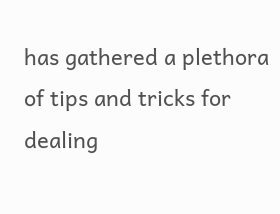has gathered a plethora of tips and tricks for dealing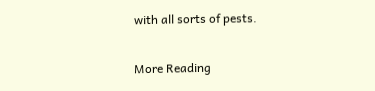with all sorts of pests.

More Reading